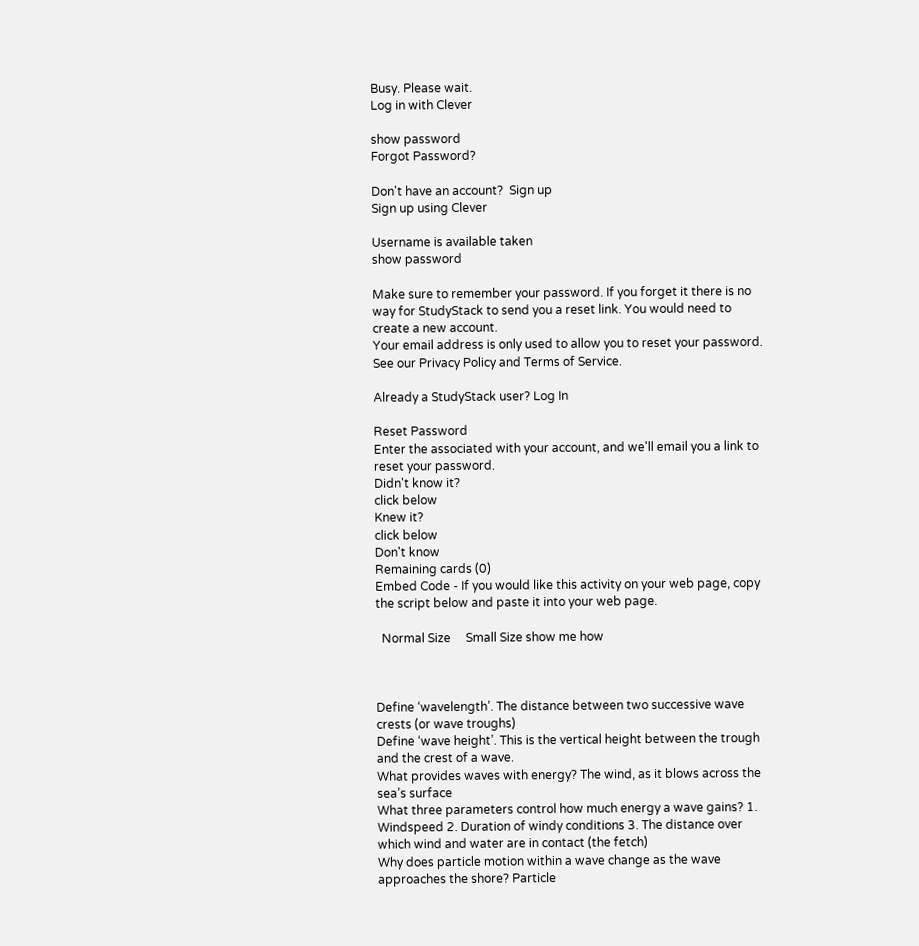Busy. Please wait.
Log in with Clever

show password
Forgot Password?

Don't have an account?  Sign up
Sign up using Clever

Username is available taken
show password

Make sure to remember your password. If you forget it there is no way for StudyStack to send you a reset link. You would need to create a new account.
Your email address is only used to allow you to reset your password. See our Privacy Policy and Terms of Service.

Already a StudyStack user? Log In

Reset Password
Enter the associated with your account, and we'll email you a link to reset your password.
Didn't know it?
click below
Knew it?
click below
Don't know
Remaining cards (0)
Embed Code - If you would like this activity on your web page, copy the script below and paste it into your web page.

  Normal Size     Small Size show me how



Define ‘wavelength’. The distance between two successive wave crests (or wave troughs)
Define ‘wave height’. This is the vertical height between the trough and the crest of a wave.
What provides waves with energy? The wind, as it blows across the sea’s surface
What three parameters control how much energy a wave gains? 1. Windspeed 2. Duration of windy conditions 3. The distance over which wind and water are in contact (the fetch)
Why does particle motion within a wave change as the wave approaches the shore? Particle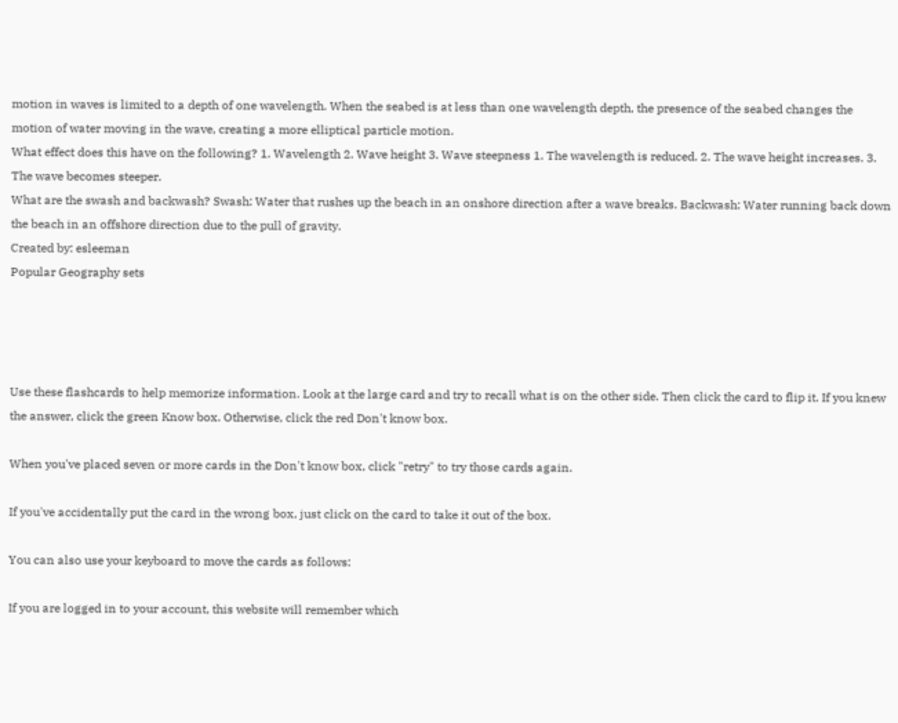motion in waves is limited to a depth of one wavelength. When the seabed is at less than one wavelength depth, the presence of the seabed changes the motion of water moving in the wave, creating a more elliptical particle motion.
What effect does this have on the following? 1. Wavelength 2. Wave height 3. Wave steepness 1. The wavelength is reduced. 2. The wave height increases. 3. The wave becomes steeper.
What are the swash and backwash? Swash: Water that rushes up the beach in an onshore direction after a wave breaks. Backwash: Water running back down the beach in an offshore direction due to the pull of gravity.
Created by: esleeman
Popular Geography sets




Use these flashcards to help memorize information. Look at the large card and try to recall what is on the other side. Then click the card to flip it. If you knew the answer, click the green Know box. Otherwise, click the red Don't know box.

When you've placed seven or more cards in the Don't know box, click "retry" to try those cards again.

If you've accidentally put the card in the wrong box, just click on the card to take it out of the box.

You can also use your keyboard to move the cards as follows:

If you are logged in to your account, this website will remember which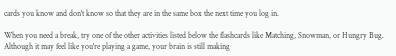cards you know and don't know so that they are in the same box the next time you log in.

When you need a break, try one of the other activities listed below the flashcards like Matching, Snowman, or Hungry Bug. Although it may feel like you're playing a game, your brain is still making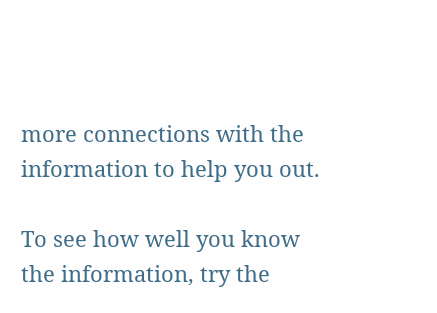more connections with the information to help you out.

To see how well you know the information, try the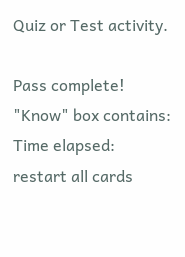Quiz or Test activity.

Pass complete!
"Know" box contains:
Time elapsed:
restart all cards